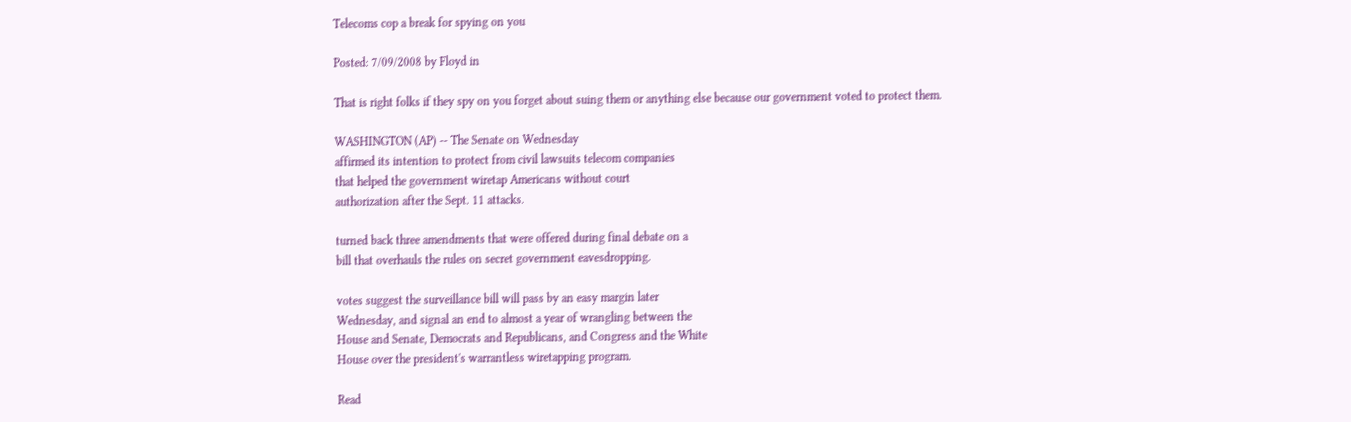Telecoms cop a break for spying on you

Posted: 7/09/2008 by Floyd in

That is right folks if they spy on you forget about suing them or anything else because our government voted to protect them.

WASHINGTON (AP) -- The Senate on Wednesday
affirmed its intention to protect from civil lawsuits telecom companies
that helped the government wiretap Americans without court
authorization after the Sept. 11 attacks.

turned back three amendments that were offered during final debate on a
bill that overhauls the rules on secret government eavesdropping.

votes suggest the surveillance bill will pass by an easy margin later
Wednesday, and signal an end to almost a year of wrangling between the
House and Senate, Democrats and Republicans, and Congress and the White
House over the president's warrantless wiretapping program.

Read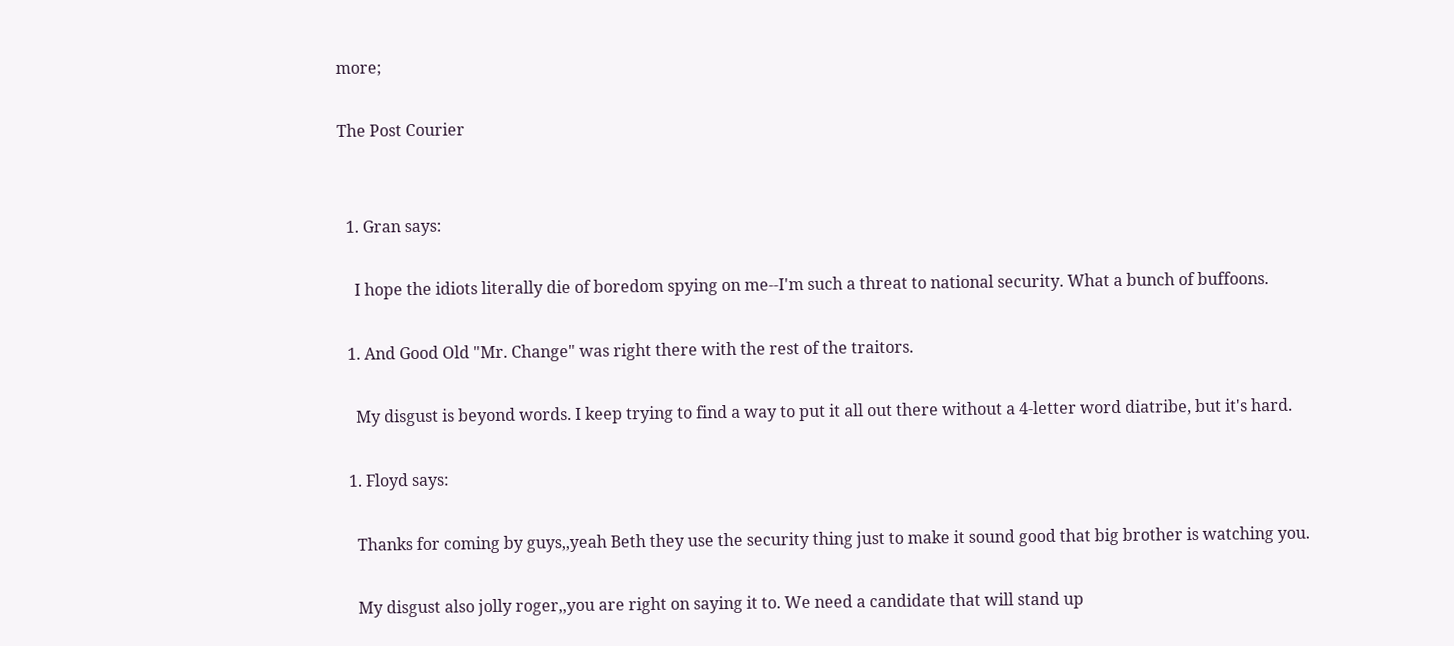more;

The Post Courier


  1. Gran says:

    I hope the idiots literally die of boredom spying on me--I'm such a threat to national security. What a bunch of buffoons.

  1. And Good Old "Mr. Change" was right there with the rest of the traitors.

    My disgust is beyond words. I keep trying to find a way to put it all out there without a 4-letter word diatribe, but it's hard.

  1. Floyd says:

    Thanks for coming by guys,,yeah Beth they use the security thing just to make it sound good that big brother is watching you.

    My disgust also jolly roger,,you are right on saying it to. We need a candidate that will stand up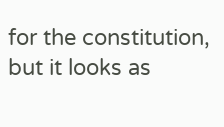for the constitution, but it looks as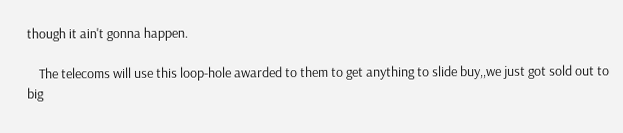though it ain't gonna happen.

    The telecoms will use this loop-hole awarded to them to get anything to slide buy,,we just got sold out to big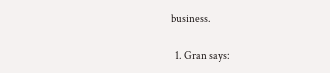business.

  1. Gran says: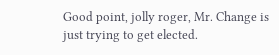Good point, jolly roger, Mr. Change is just trying to get elected.